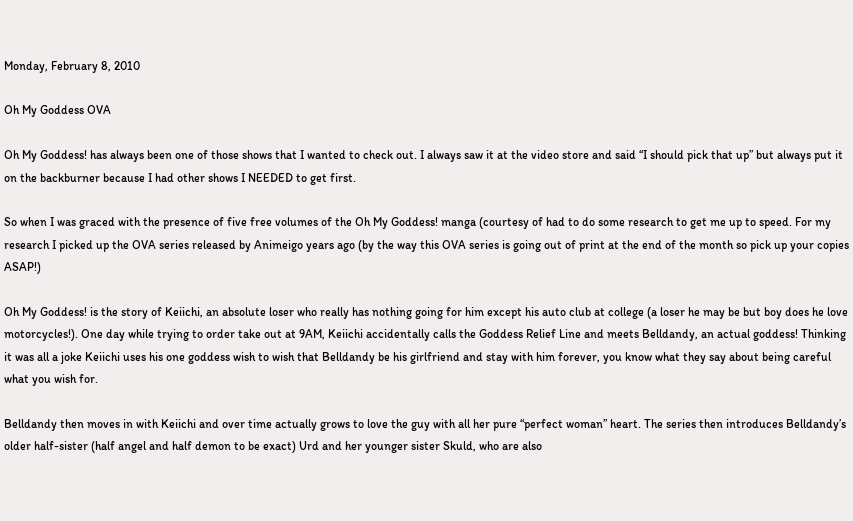Monday, February 8, 2010

Oh My Goddess OVA

Oh My Goddess! has always been one of those shows that I wanted to check out. I always saw it at the video store and said “I should pick that up” but always put it on the backburner because I had other shows I NEEDED to get first.

So when I was graced with the presence of five free volumes of the Oh My Goddess! manga (courtesy of had to do some research to get me up to speed. For my research I picked up the OVA series released by Animeigo years ago (by the way this OVA series is going out of print at the end of the month so pick up your copies ASAP!)

Oh My Goddess! is the story of Keiichi, an absolute loser who really has nothing going for him except his auto club at college (a loser he may be but boy does he love motorcycles!). One day while trying to order take out at 9AM, Keiichi accidentally calls the Goddess Relief Line and meets Belldandy, an actual goddess! Thinking it was all a joke Keiichi uses his one goddess wish to wish that Belldandy be his girlfriend and stay with him forever, you know what they say about being careful what you wish for.

Belldandy then moves in with Keiichi and over time actually grows to love the guy with all her pure “perfect woman” heart. The series then introduces Belldandy’s older half-sister (half angel and half demon to be exact) Urd and her younger sister Skuld, who are also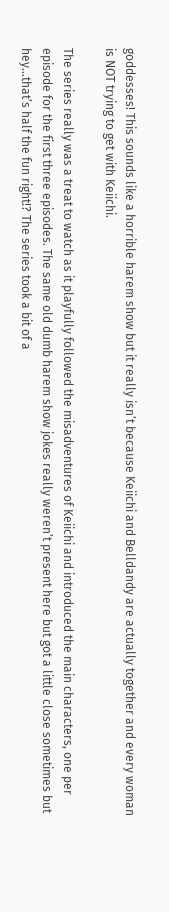goddesses! This sounds like a horrible harem show but it really isn’t because Keiichi and Belldandy are actually together and every woman is NOT trying to get with Keiichi.

The series really was a treat to watch as it playfully followed the misadventures of Keiichi and introduced the main characters, one per episode for the first three episodes. The same old dumb harem show jokes really weren’t present here but got a little close sometimes but hey…that’s half the fun right!? The series took a bit of a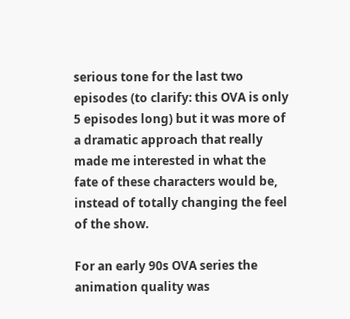serious tone for the last two episodes (to clarify: this OVA is only 5 episodes long) but it was more of a dramatic approach that really made me interested in what the fate of these characters would be, instead of totally changing the feel of the show.

For an early 90s OVA series the animation quality was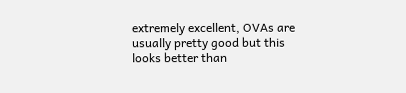extremely excellent, OVAs are usually pretty good but this looks better than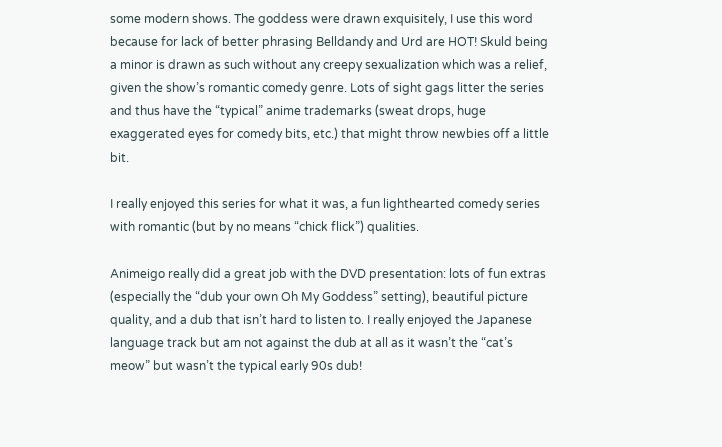some modern shows. The goddess were drawn exquisitely, I use this word because for lack of better phrasing Belldandy and Urd are HOT! Skuld being a minor is drawn as such without any creepy sexualization which was a relief, given the show’s romantic comedy genre. Lots of sight gags litter the series and thus have the “typical” anime trademarks (sweat drops, huge exaggerated eyes for comedy bits, etc.) that might throw newbies off a little bit.

I really enjoyed this series for what it was, a fun lighthearted comedy series with romantic (but by no means “chick flick”) qualities.

Animeigo really did a great job with the DVD presentation: lots of fun extras (especially the “dub your own Oh My Goddess” setting), beautiful picture quality, and a dub that isn’t hard to listen to. I really enjoyed the Japanese language track but am not against the dub at all as it wasn’t the “cat’s meow” but wasn’t the typical early 90s dub!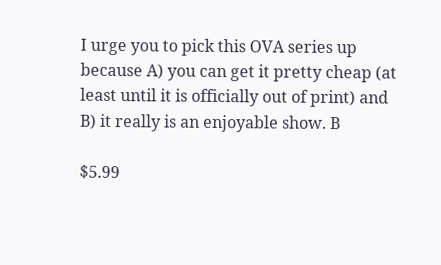I urge you to pick this OVA series up because A) you can get it pretty cheap (at least until it is officially out of print) and B) it really is an enjoyable show. B

$5.99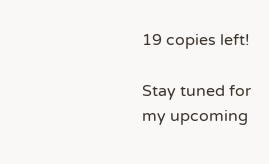19 copies left!

Stay tuned for my upcoming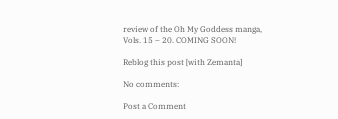review of the Oh My Goddess manga, Vols. 15 – 20. COMING SOON!

Reblog this post [with Zemanta]

No comments:

Post a Comment